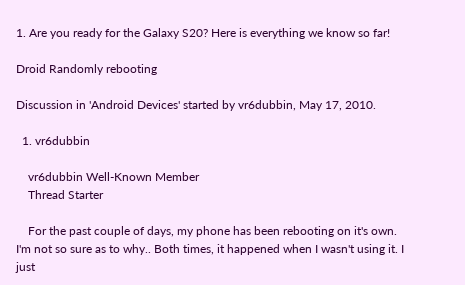1. Are you ready for the Galaxy S20? Here is everything we know so far!

Droid Randomly rebooting

Discussion in 'Android Devices' started by vr6dubbin, May 17, 2010.

  1. vr6dubbin

    vr6dubbin Well-Known Member
    Thread Starter

    For the past couple of days, my phone has been rebooting on it's own. I'm not so sure as to why.. Both times, it happened when I wasn't using it. I just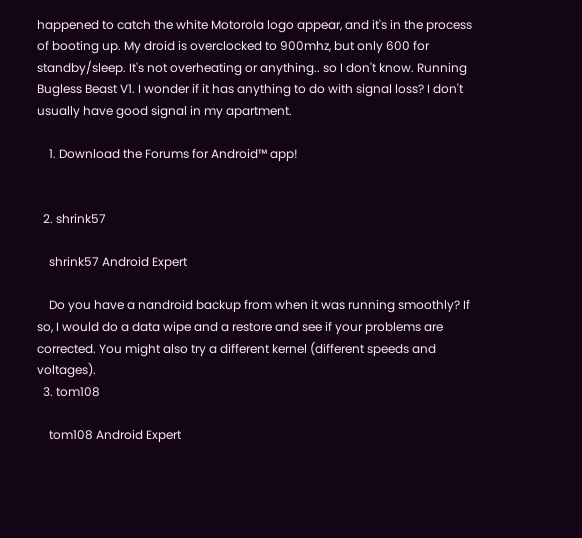happened to catch the white Motorola logo appear, and it's in the process of booting up. My droid is overclocked to 900mhz, but only 600 for standby/sleep. It's not overheating or anything.. so I don't know. Running Bugless Beast V1. I wonder if it has anything to do with signal loss? I don't usually have good signal in my apartment.

    1. Download the Forums for Android™ app!


  2. shrink57

    shrink57 Android Expert

    Do you have a nandroid backup from when it was running smoothly? If so, I would do a data wipe and a restore and see if your problems are corrected. You might also try a different kernel (different speeds and voltages).
  3. tom108

    tom108 Android Expert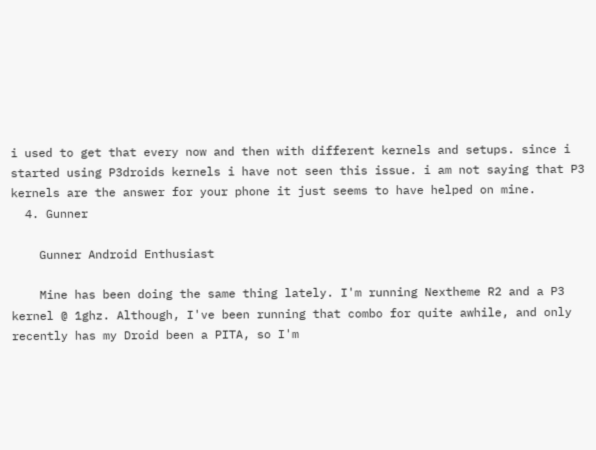i used to get that every now and then with different kernels and setups. since i started using P3droids kernels i have not seen this issue. i am not saying that P3 kernels are the answer for your phone it just seems to have helped on mine.
  4. Gunner

    Gunner Android Enthusiast

    Mine has been doing the same thing lately. I'm running Nextheme R2 and a P3 kernel @ 1ghz. Although, I've been running that combo for quite awhile, and only recently has my Droid been a PITA, so I'm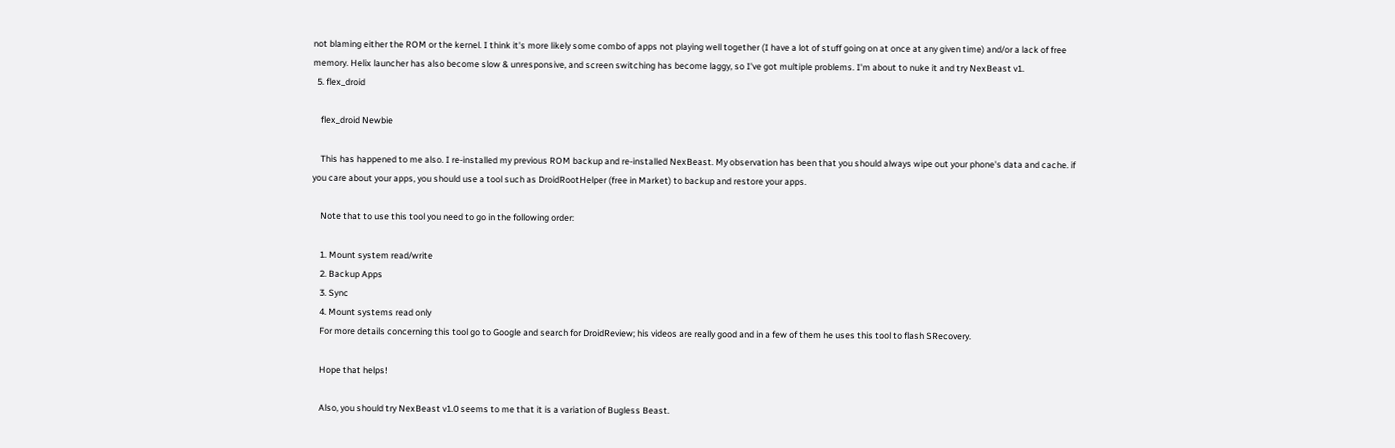not blaming either the ROM or the kernel. I think it's more likely some combo of apps not playing well together (I have a lot of stuff going on at once at any given time) and/or a lack of free memory. Helix launcher has also become slow & unresponsive, and screen switching has become laggy, so I've got multiple problems. I'm about to nuke it and try NexBeast v1.
  5. flex_droid

    flex_droid Newbie

    This has happened to me also. I re-installed my previous ROM backup and re-installed NexBeast. My observation has been that you should always wipe out your phone's data and cache. if you care about your apps, you should use a tool such as DroidRootHelper (free in Market) to backup and restore your apps.

    Note that to use this tool you need to go in the following order:

    1. Mount system read/write
    2. Backup Apps
    3. Sync
    4. Mount systems read only
    For more details concerning this tool go to Google and search for DroidReview; his videos are really good and in a few of them he uses this tool to flash SRecovery.

    Hope that helps!

    Also, you should try NexBeast v1.0 seems to me that it is a variation of Bugless Beast.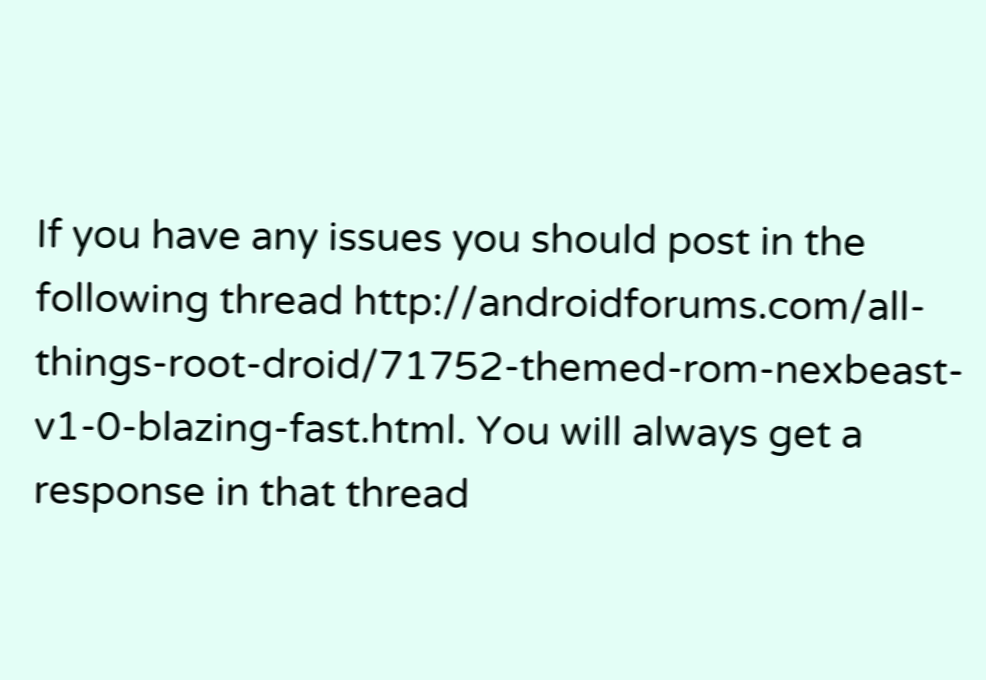If you have any issues you should post in the following thread http://androidforums.com/all-things-root-droid/71752-themed-rom-nexbeast-v1-0-blazing-fast.html. You will always get a response in that thread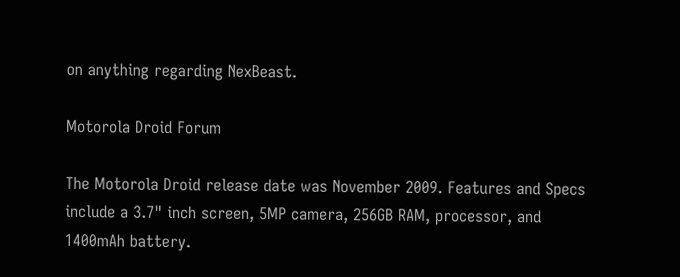on anything regarding NexBeast.

Motorola Droid Forum

The Motorola Droid release date was November 2009. Features and Specs include a 3.7" inch screen, 5MP camera, 256GB RAM, processor, and 1400mAh battery.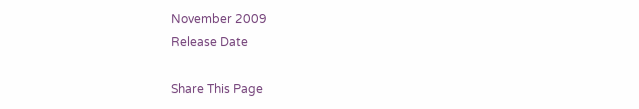November 2009
Release Date

Share This Page